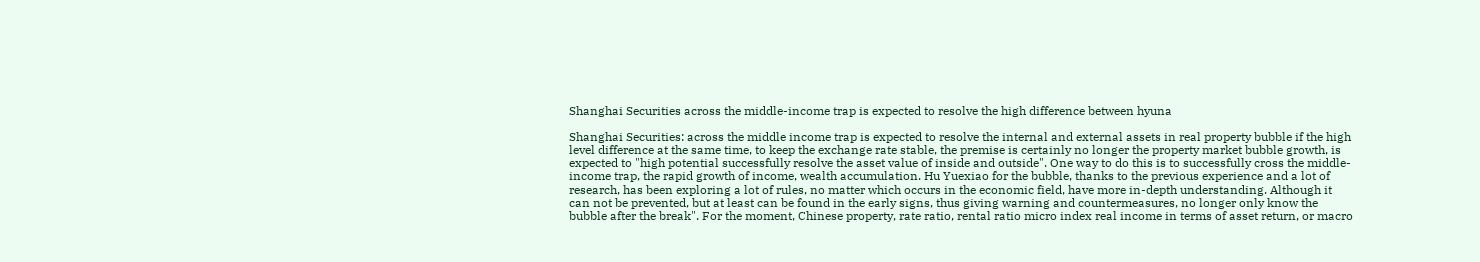Shanghai Securities across the middle-income trap is expected to resolve the high difference between hyuna

Shanghai Securities: across the middle income trap is expected to resolve the internal and external assets in real property bubble if the high level difference at the same time, to keep the exchange rate stable, the premise is certainly no longer the property market bubble growth, is expected to "high potential successfully resolve the asset value of inside and outside". One way to do this is to successfully cross the middle-income trap, the rapid growth of income, wealth accumulation. Hu Yuexiao for the bubble, thanks to the previous experience and a lot of research, has been exploring a lot of rules, no matter which occurs in the economic field, have more in-depth understanding. Although it can not be prevented, but at least can be found in the early signs, thus giving warning and countermeasures, no longer only know the bubble after the break". For the moment, Chinese property, rate ratio, rental ratio micro index real income in terms of asset return, or macro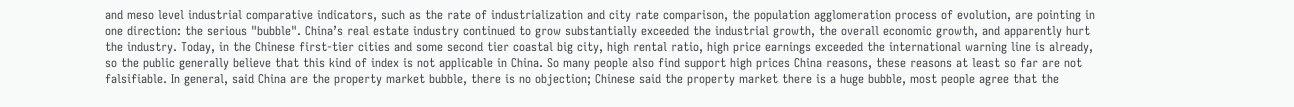and meso level industrial comparative indicators, such as the rate of industrialization and city rate comparison, the population agglomeration process of evolution, are pointing in one direction: the serious "bubble". China’s real estate industry continued to grow substantially exceeded the industrial growth, the overall economic growth, and apparently hurt the industry. Today, in the Chinese first-tier cities and some second tier coastal big city, high rental ratio, high price earnings exceeded the international warning line is already, so the public generally believe that this kind of index is not applicable in China. So many people also find support high prices China reasons, these reasons at least so far are not falsifiable. In general, said China are the property market bubble, there is no objection; Chinese said the property market there is a huge bubble, most people agree that the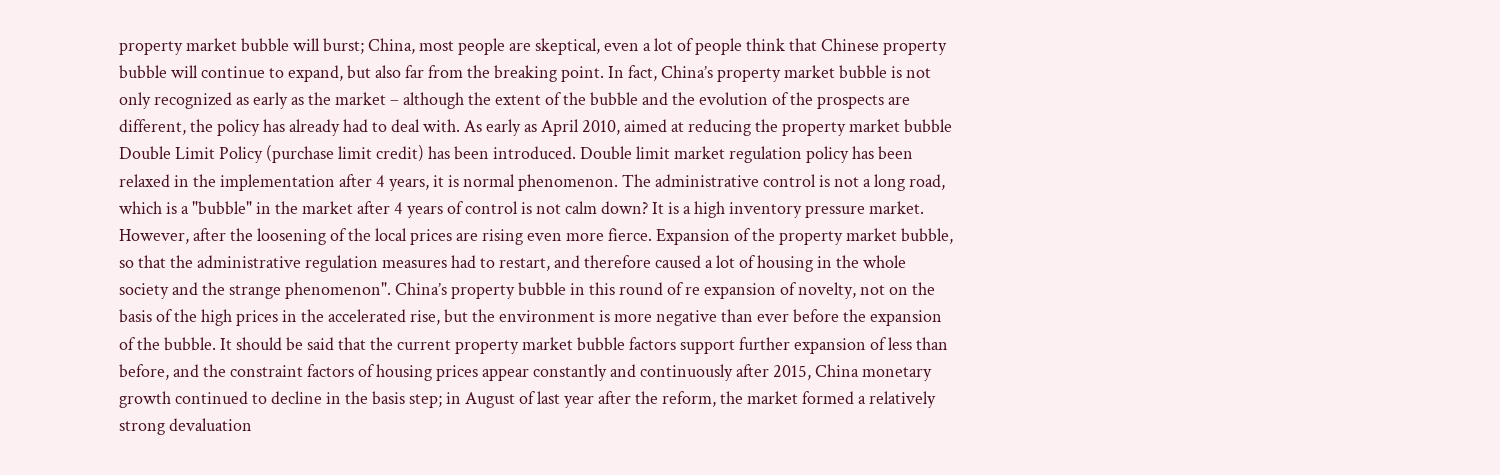property market bubble will burst; China, most people are skeptical, even a lot of people think that Chinese property bubble will continue to expand, but also far from the breaking point. In fact, China’s property market bubble is not only recognized as early as the market – although the extent of the bubble and the evolution of the prospects are different, the policy has already had to deal with. As early as April 2010, aimed at reducing the property market bubble Double Limit Policy (purchase limit credit) has been introduced. Double limit market regulation policy has been relaxed in the implementation after 4 years, it is normal phenomenon. The administrative control is not a long road, which is a "bubble" in the market after 4 years of control is not calm down? It is a high inventory pressure market. However, after the loosening of the local prices are rising even more fierce. Expansion of the property market bubble, so that the administrative regulation measures had to restart, and therefore caused a lot of housing in the whole society and the strange phenomenon". China’s property bubble in this round of re expansion of novelty, not on the basis of the high prices in the accelerated rise, but the environment is more negative than ever before the expansion of the bubble. It should be said that the current property market bubble factors support further expansion of less than before, and the constraint factors of housing prices appear constantly and continuously after 2015, China monetary growth continued to decline in the basis step; in August of last year after the reform, the market formed a relatively strong devaluation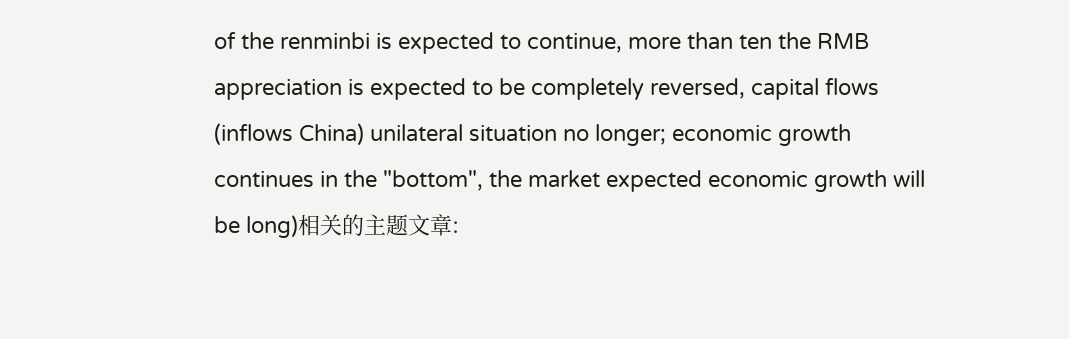of the renminbi is expected to continue, more than ten the RMB appreciation is expected to be completely reversed, capital flows (inflows China) unilateral situation no longer; economic growth continues in the "bottom", the market expected economic growth will be long)相关的主题文章: